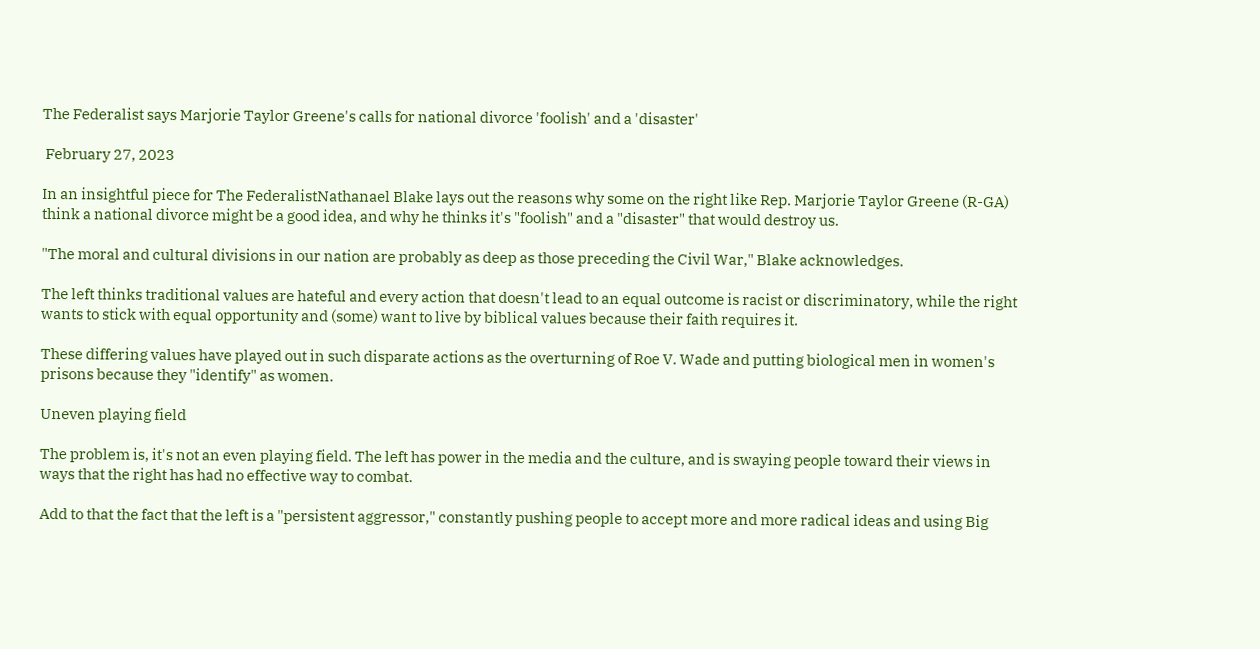The Federalist says Marjorie Taylor Greene's calls for national divorce 'foolish' and a 'disaster'

 February 27, 2023

In an insightful piece for The FederalistNathanael Blake lays out the reasons why some on the right like Rep. Marjorie Taylor Greene (R-GA) think a national divorce might be a good idea, and why he thinks it's "foolish" and a "disaster" that would destroy us.

"The moral and cultural divisions in our nation are probably as deep as those preceding the Civil War," Blake acknowledges.

The left thinks traditional values are hateful and every action that doesn't lead to an equal outcome is racist or discriminatory, while the right wants to stick with equal opportunity and (some) want to live by biblical values because their faith requires it.

These differing values have played out in such disparate actions as the overturning of Roe V. Wade and putting biological men in women's prisons because they "identify" as women.

Uneven playing field

The problem is, it's not an even playing field. The left has power in the media and the culture, and is swaying people toward their views in ways that the right has had no effective way to combat.

Add to that the fact that the left is a "persistent aggressor," constantly pushing people to accept more and more radical ideas and using Big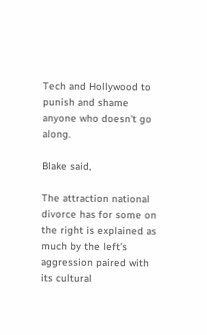Tech and Hollywood to punish and shame anyone who doesn't go along.

Blake said,

The attraction national divorce has for some on the right is explained as much by the left’s aggression paired with its cultural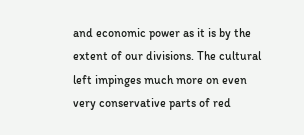and economic power as it is by the extent of our divisions. The cultural left impinges much more on even very conservative parts of red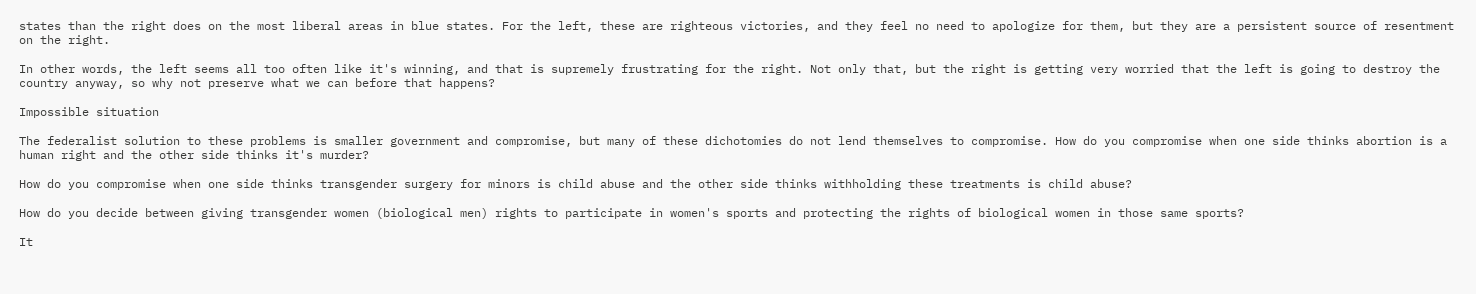states than the right does on the most liberal areas in blue states. For the left, these are righteous victories, and they feel no need to apologize for them, but they are a persistent source of resentment on the right.

In other words, the left seems all too often like it's winning, and that is supremely frustrating for the right. Not only that, but the right is getting very worried that the left is going to destroy the country anyway, so why not preserve what we can before that happens?

Impossible situation

The federalist solution to these problems is smaller government and compromise, but many of these dichotomies do not lend themselves to compromise. How do you compromise when one side thinks abortion is a human right and the other side thinks it's murder?

How do you compromise when one side thinks transgender surgery for minors is child abuse and the other side thinks withholding these treatments is child abuse?

How do you decide between giving transgender women (biological men) rights to participate in women's sports and protecting the rights of biological women in those same sports?

It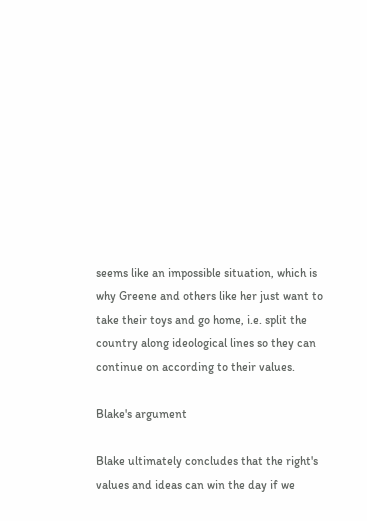seems like an impossible situation, which is why Greene and others like her just want to take their toys and go home, i.e. split the country along ideological lines so they can continue on according to their values.

Blake's argument

Blake ultimately concludes that the right's values and ideas can win the day if we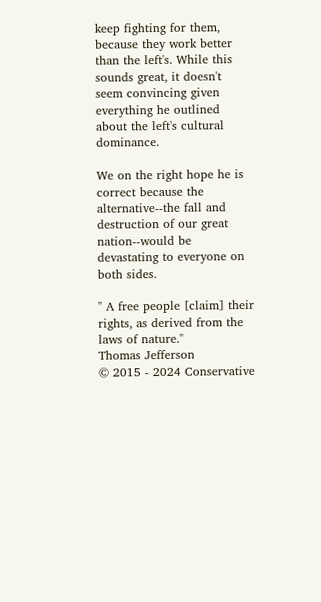keep fighting for them, because they work better than the left's. While this sounds great, it doesn't seem convincing given everything he outlined about the left's cultural dominance.

We on the right hope he is correct because the alternative--the fall and destruction of our great nation--would be devastating to everyone on both sides.

" A free people [claim] their rights, as derived from the laws of nature."
Thomas Jefferson
© 2015 - 2024 Conservative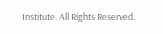Institute. All Rights Reserved.